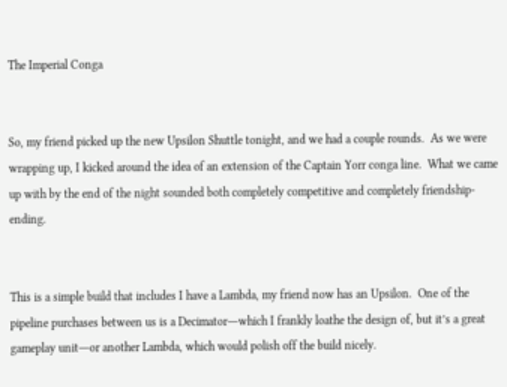The Imperial Conga


So, my friend picked up the new Upsilon Shuttle tonight, and we had a couple rounds.  As we were wrapping up, I kicked around the idea of an extension of the Captain Yorr conga line.  What we came up with by the end of the night sounded both completely competitive and completely friendship-ending.


This is a simple build that includes I have a Lambda, my friend now has an Upsilon.  One of the pipeline purchases between us is a Decimator―which I frankly loathe the design of, but it’s a great gameplay unit―or another Lambda, which would polish off the build nicely.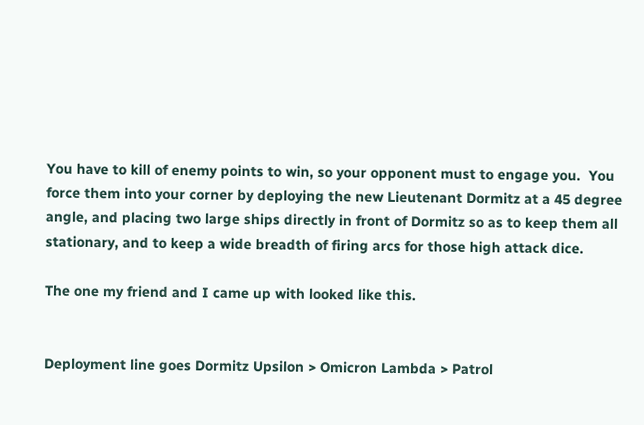You have to kill of enemy points to win, so your opponent must to engage you.  You force them into your corner by deploying the new Lieutenant Dormitz at a 45 degree angle, and placing two large ships directly in front of Dormitz so as to keep them all stationary, and to keep a wide breadth of firing arcs for those high attack dice.

The one my friend and I came up with looked like this.


Deployment line goes Dormitz Upsilon > Omicron Lambda > Patrol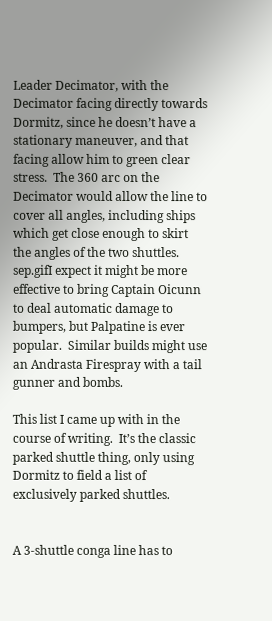Leader Decimator, with the Decimator facing directly towards Dormitz, since he doesn’t have a stationary maneuver, and that facing allow him to green clear stress.  The 360 arc on the Decimator would allow the line to cover all angles, including ships which get close enough to skirt the angles of the two shuttles.
sep.gifI expect it might be more effective to bring Captain Oicunn to deal automatic damage to bumpers, but Palpatine is ever popular.  Similar builds might use an Andrasta Firespray with a tail gunner and bombs.

This list I came up with in the course of writing.  It’s the classic parked shuttle thing, only using Dormitz to field a list of exclusively parked shuttles.


A 3-shuttle conga line has to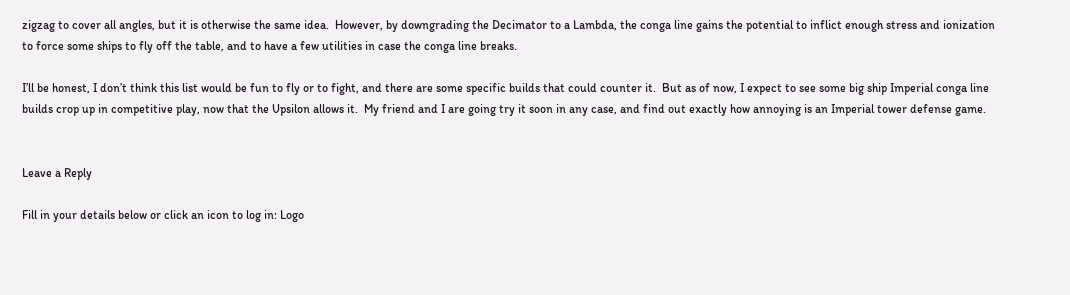zigzag to cover all angles, but it is otherwise the same idea.  However, by downgrading the Decimator to a Lambda, the conga line gains the potential to inflict enough stress and ionization to force some ships to fly off the table, and to have a few utilities in case the conga line breaks.

I’ll be honest, I don’t think this list would be fun to fly or to fight, and there are some specific builds that could counter it.  But as of now, I expect to see some big ship Imperial conga line builds crop up in competitive play, now that the Upsilon allows it.  My friend and I are going try it soon in any case, and find out exactly how annoying is an Imperial tower defense game.


Leave a Reply

Fill in your details below or click an icon to log in: Logo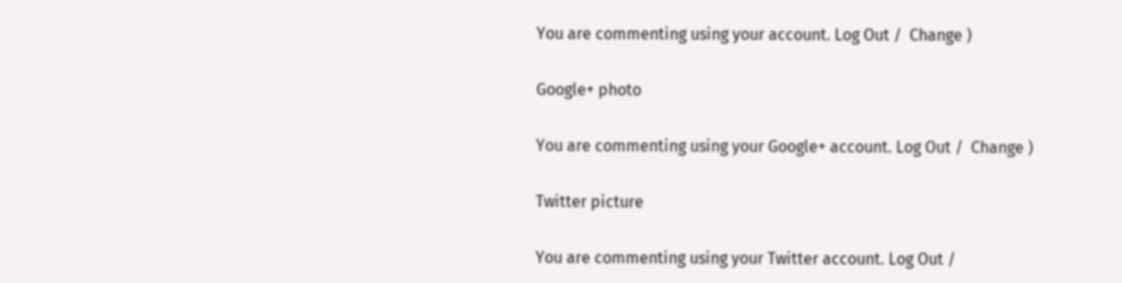You are commenting using your account. Log Out /  Change )

Google+ photo

You are commenting using your Google+ account. Log Out /  Change )

Twitter picture

You are commenting using your Twitter account. Log Out /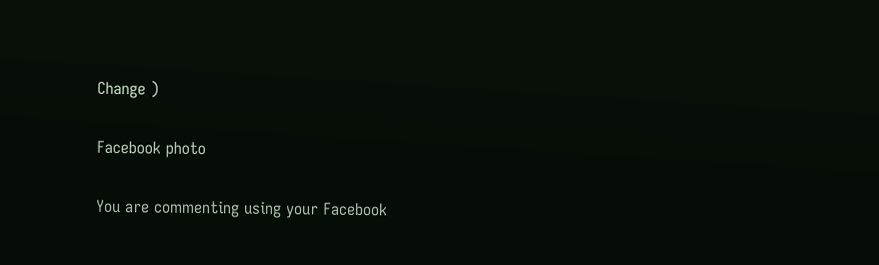Change )

Facebook photo

You are commenting using your Facebook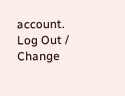account. Log Out /  Change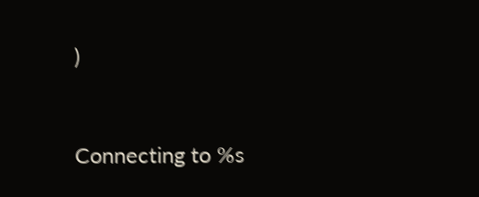)


Connecting to %s